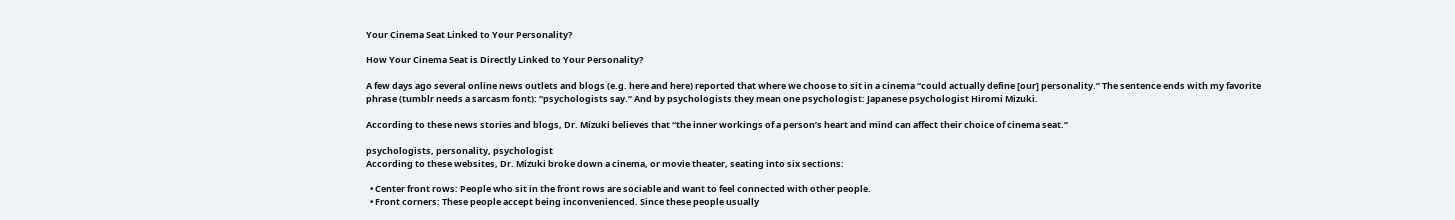Your Cinema Seat Linked to Your Personality?

How Your Cinema Seat is Directly Linked to Your Personality?

A few days ago several online news outlets and blogs (e.g. here and here) reported that where we choose to sit in a cinema “could actually define [our] personality.” The sentence ends with my favorite phrase (tumblr needs a sarcasm font): “psychologists say.” And by psychologists they mean one psychologist: Japanese psychologist Hiromi Mizuki.

According to these news stories and blogs, Dr. Mizuki believes that “the inner workings of a person’s heart and mind can affect their choice of cinema seat.”

psychologists, personality, psychologist
According to these websites, Dr. Mizuki broke down a cinema, or movie theater, seating into six sections:

  • Center front rows: People who sit in the front rows are sociable and want to feel connected with other people.
  • Front corners: These people accept being inconvenienced. Since these people usually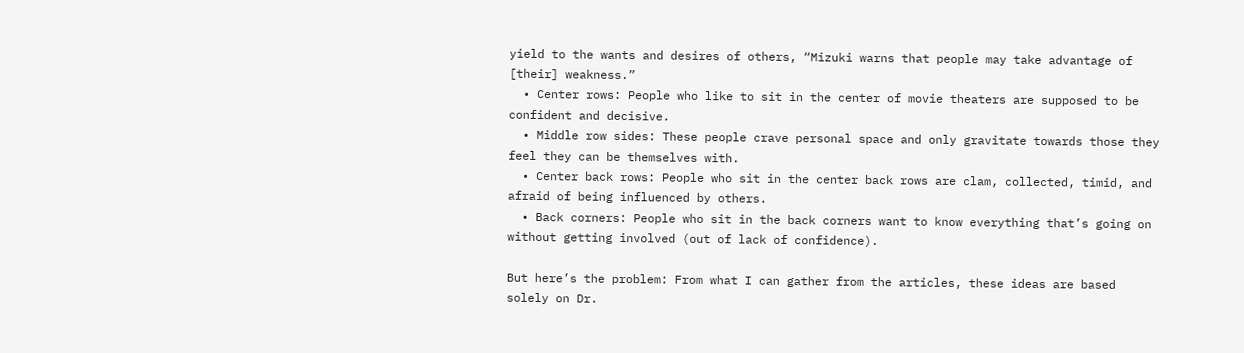yield to the wants and desires of others, “Mizuki warns that people may take advantage of [their] weakness.”
  • Center rows: People who like to sit in the center of movie theaters are supposed to be confident and decisive.
  • Middle row sides: These people crave personal space and only gravitate towards those they feel they can be themselves with.
  • Center back rows: People who sit in the center back rows are clam, collected, timid, and afraid of being influenced by others.
  • Back corners: People who sit in the back corners want to know everything that’s going on without getting involved (out of lack of confidence).

But here’s the problem: From what I can gather from the articles, these ideas are based solely on Dr.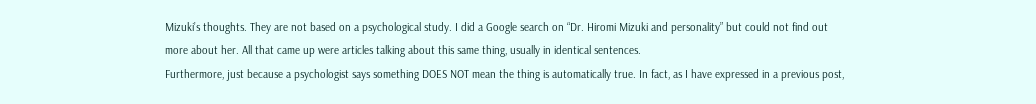Mizuki’s thoughts. They are not based on a psychological study. I did a Google search on “Dr. Hiromi Mizuki and personality” but could not find out more about her. All that came up were articles talking about this same thing, usually in identical sentences.
Furthermore, just because a psychologist says something DOES NOT mean the thing is automatically true. In fact, as I have expressed in a previous post,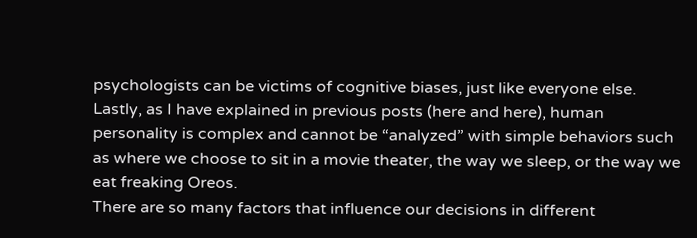psychologists can be victims of cognitive biases, just like everyone else.
Lastly, as I have explained in previous posts (here and here), human personality is complex and cannot be “analyzed” with simple behaviors such as where we choose to sit in a movie theater, the way we sleep, or the way we eat freaking Oreos.
There are so many factors that influence our decisions in different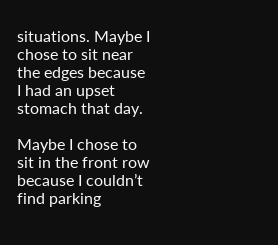situations. Maybe I chose to sit near the edges because I had an upset stomach that day.

Maybe I chose to sit in the front row because I couldn’t find parking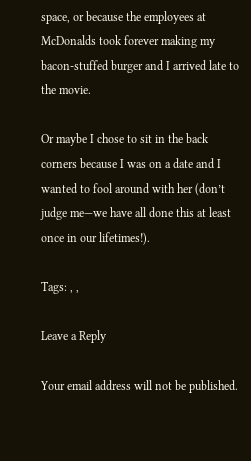space, or because the employees at McDonalds took forever making my bacon-stuffed burger and I arrived late to the movie.

Or maybe I chose to sit in the back corners because I was on a date and I wanted to fool around with her (don’t judge me—we have all done this at least once in our lifetimes!).

Tags: , ,

Leave a Reply

Your email address will not be published.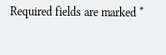Required fields are marked *